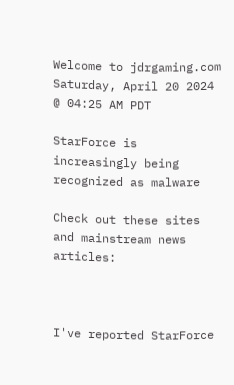Welcome to jdrgaming.com Saturday, April 20 2024 @ 04:25 AM PDT

StarForce is increasingly being recognized as malware

Check out these sites and mainstream news articles:



I've reported StarForce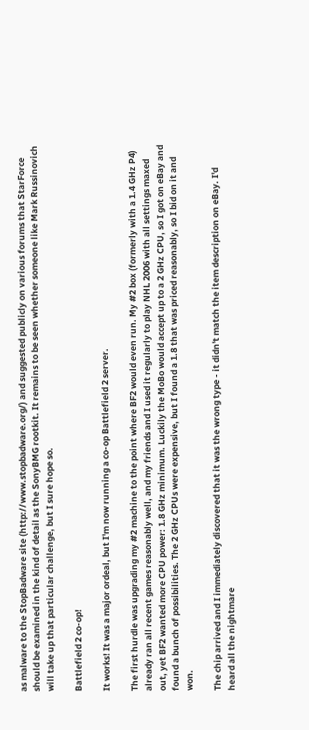as malware to the StopBadware site (http://www.stopbadware.org/) and suggested publicly on various forums that StarForce should be examined in the kind of detail as the SonyBMG rootkit. It remains to be seen whether someone like Mark Russinovich will take up that particular challenge, but I sure hope so.

Battlefield 2 co-op!

It works! It was a major ordeal, but I'm now running a co-op Battlefield 2 server.

The first hurdle was upgrading my #2 machine to the point where BF2 would even run. My #2 box (formerly with a 1.4 GHz P4) already ran all recent games reasonably well, and my friends and I used it regularly to play NHL 2006 with all settings maxed out, yet BF2 wanted more CPU power: 1.8 GHz minimum. Luckily the MoBo would accept up to a 2 GHz CPU, so I got on eBay and found a bunch of possibilities. The 2 GHz CPUs were expensive, but I found a 1.8 that was priced reasonably, so I bid on it and won.

The chip arrived and I immediately discovered that it was the wrong type - it didn't match the item description on eBay. I'd heard all the nightmare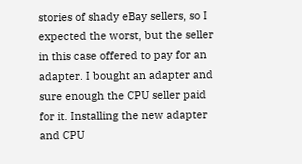stories of shady eBay sellers, so I expected the worst, but the seller in this case offered to pay for an adapter. I bought an adapter and sure enough the CPU seller paid for it. Installing the new adapter and CPU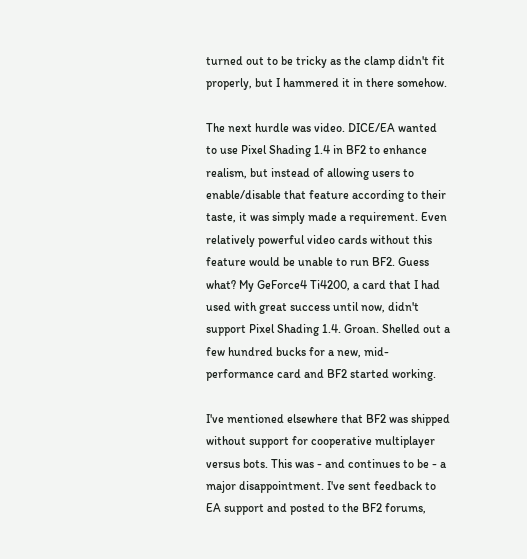turned out to be tricky as the clamp didn't fit properly, but I hammered it in there somehow.

The next hurdle was video. DICE/EA wanted to use Pixel Shading 1.4 in BF2 to enhance realism, but instead of allowing users to enable/disable that feature according to their taste, it was simply made a requirement. Even relatively powerful video cards without this feature would be unable to run BF2. Guess what? My GeForce4 Ti4200, a card that I had used with great success until now, didn't support Pixel Shading 1.4. Groan. Shelled out a few hundred bucks for a new, mid-performance card and BF2 started working.

I've mentioned elsewhere that BF2 was shipped without support for cooperative multiplayer versus bots. This was - and continues to be - a major disappointment. I've sent feedback to EA support and posted to the BF2 forums,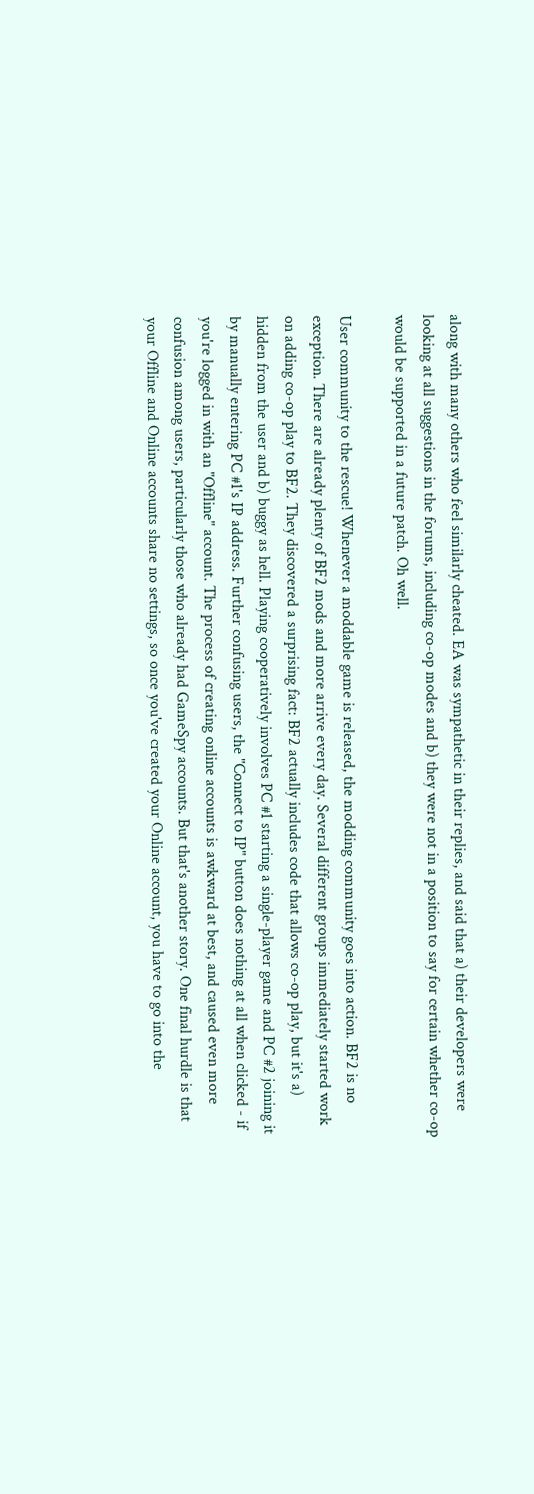along with many others who feel similarly cheated. EA was sympathetic in their replies, and said that a) their developers were looking at all suggestions in the forums, including co-op modes and b) they were not in a position to say for certain whether co-op would be supported in a future patch. Oh well.

User community to the rescue! Whenever a moddable game is released, the modding community goes into action. BF2 is no exception. There are already plenty of BF2 mods and more arrive every day. Several different groups immediately started work on adding co-op play to BF2. They discovered a surprising fact: BF2 actually includes code that allows co-op play, but it's a) hidden from the user and b) buggy as hell. Playing cooperatively involves PC #1 starting a single-player game and PC #2 joining it by manually entering PC #1's IP address. Further confusing users, the "Connect to IP" button does nothing at all when clicked - if you're logged in with an "Offline" account. The process of creating online accounts is awkward at best, and caused even more confusion among users, particularly those who already had GameSpy accounts. But that's another story. One final hurdle is that your Offline and Online accounts share no settings, so once you've created your Online account, you have to go into the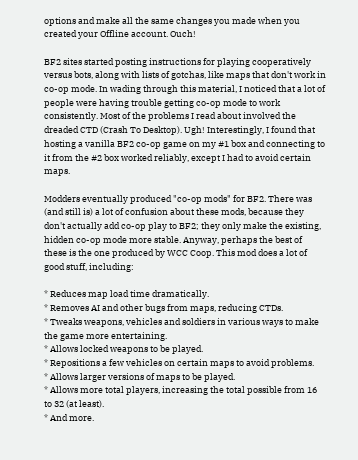options and make all the same changes you made when you created your Offline account. Ouch!

BF2 sites started posting instructions for playing cooperatively versus bots, along with lists of gotchas, like maps that don't work in co-op mode. In wading through this material, I noticed that a lot of people were having trouble getting co-op mode to work consistently. Most of the problems I read about involved the dreaded CTD (Crash To Desktop). Ugh! Interestingly, I found that hosting a vanilla BF2 co-op game on my #1 box and connecting to it from the #2 box worked reliably, except I had to avoid certain maps.

Modders eventually produced "co-op mods" for BF2. There was (and still is) a lot of confusion about these mods, because they don't actually add co-op play to BF2; they only make the existing, hidden co-op mode more stable. Anyway, perhaps the best of these is the one produced by WCC Coop. This mod does a lot of good stuff, including:

* Reduces map load time dramatically.
* Removes AI and other bugs from maps, reducing CTDs.
* Tweaks weapons, vehicles and soldiers in various ways to make the game more entertaining.
* Allows locked weapons to be played.
* Repositions a few vehicles on certain maps to avoid problems.
* Allows larger versions of maps to be played.
* Allows more total players, increasing the total possible from 16 to 32 (at least).
* And more.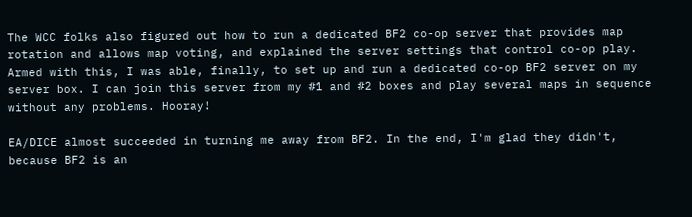The WCC folks also figured out how to run a dedicated BF2 co-op server that provides map rotation and allows map voting, and explained the server settings that control co-op play. Armed with this, I was able, finally, to set up and run a dedicated co-op BF2 server on my server box. I can join this server from my #1 and #2 boxes and play several maps in sequence without any problems. Hooray!

EA/DICE almost succeeded in turning me away from BF2. In the end, I'm glad they didn't, because BF2 is an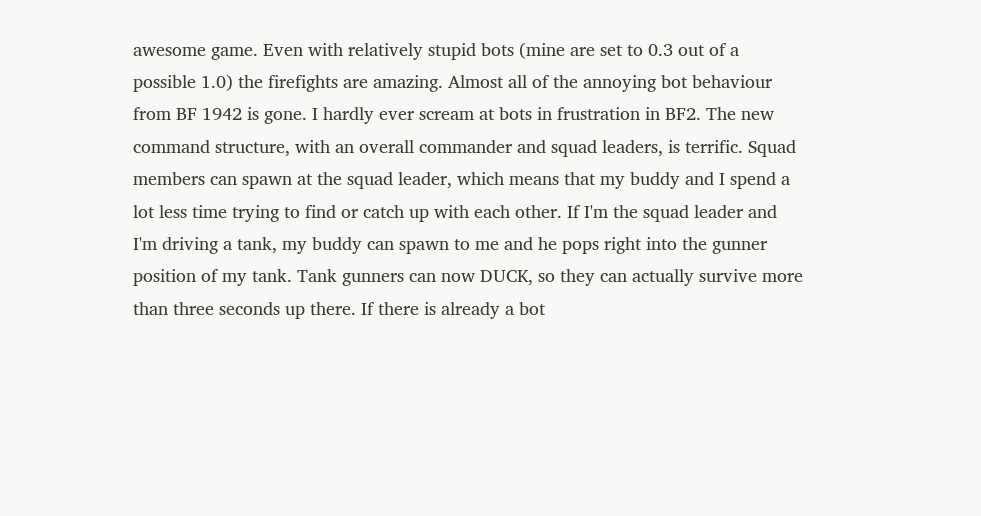awesome game. Even with relatively stupid bots (mine are set to 0.3 out of a possible 1.0) the firefights are amazing. Almost all of the annoying bot behaviour from BF 1942 is gone. I hardly ever scream at bots in frustration in BF2. The new command structure, with an overall commander and squad leaders, is terrific. Squad members can spawn at the squad leader, which means that my buddy and I spend a lot less time trying to find or catch up with each other. If I'm the squad leader and I'm driving a tank, my buddy can spawn to me and he pops right into the gunner position of my tank. Tank gunners can now DUCK, so they can actually survive more than three seconds up there. If there is already a bot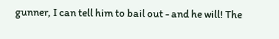gunner, I can tell him to bail out - and he will! The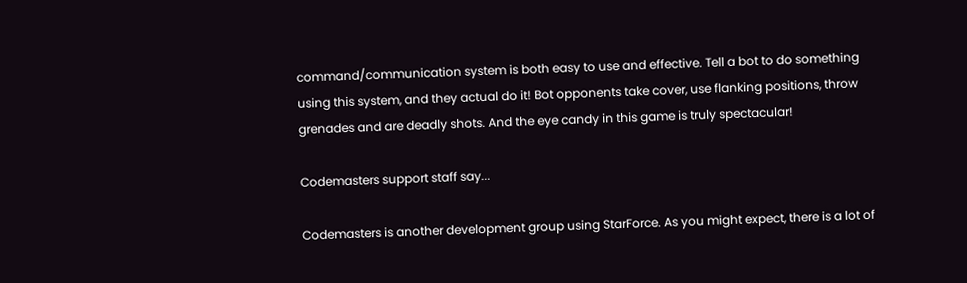command/communication system is both easy to use and effective. Tell a bot to do something using this system, and they actual do it! Bot opponents take cover, use flanking positions, throw grenades and are deadly shots. And the eye candy in this game is truly spectacular!

Codemasters support staff say...

Codemasters is another development group using StarForce. As you might expect, there is a lot of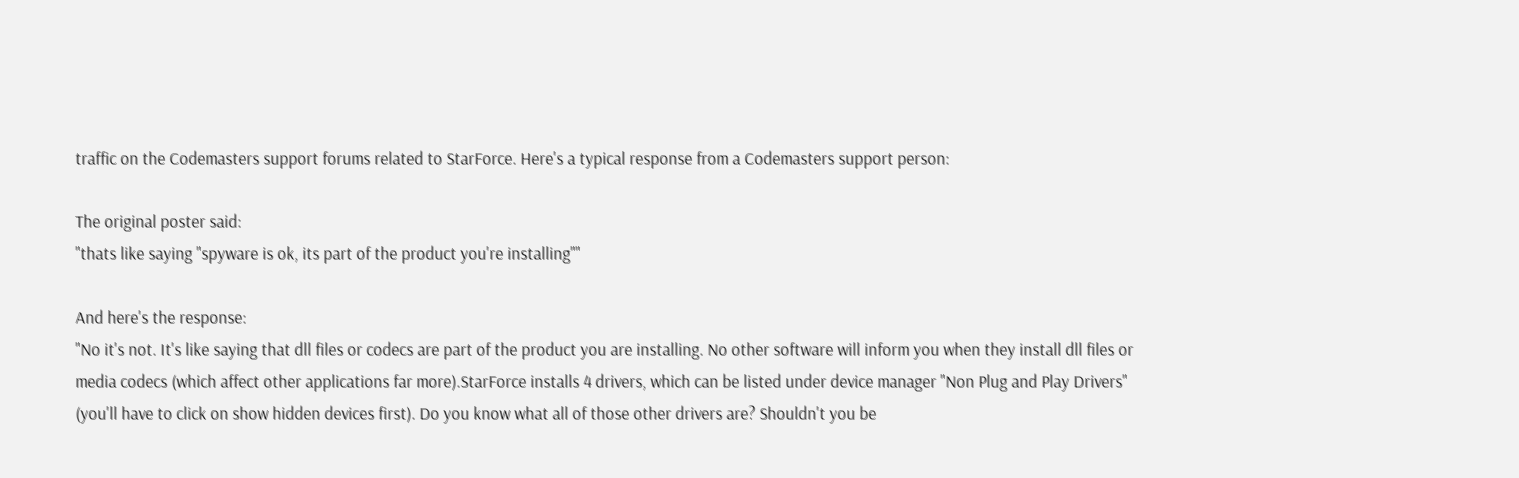traffic on the Codemasters support forums related to StarForce. Here's a typical response from a Codemasters support person:

The original poster said:
"thats like saying "spyware is ok, its part of the product you're installing""

And here's the response:
"No it's not. It's like saying that dll files or codecs are part of the product you are installing. No other software will inform you when they install dll files or media codecs (which affect other applications far more).StarForce installs 4 drivers, which can be listed under device manager "Non Plug and Play Drivers" (you'll have to click on show hidden devices first). Do you know what all of those other drivers are? Shouldn't you be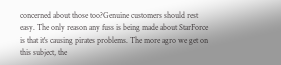concerned about those too?Genuine customers should rest easy. The only reason any fuss is being made about StarForce is that it's causing pirates problems. The more agro we get on this subject, the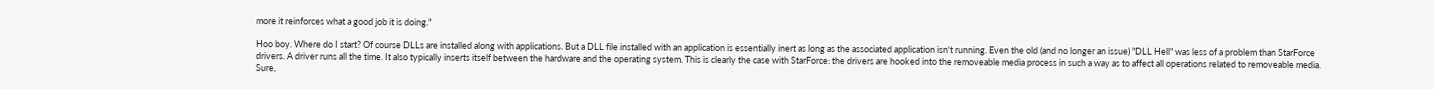more it reinforces what a good job it is doing."

Hoo boy. Where do I start? Of course DLLs are installed along with applications. But a DLL file installed with an application is essentially inert as long as the associated application isn't running. Even the old (and no longer an issue) "DLL Hell" was less of a problem than StarForce drivers. A driver runs all the time. It also typically inserts itself between the hardware and the operating system. This is clearly the case with StarForce: the drivers are hooked into the removeable media process in such a way as to affect all operations related to removeable media. Sure,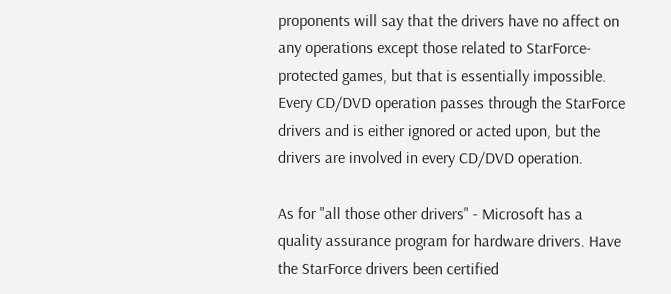proponents will say that the drivers have no affect on any operations except those related to StarForce-protected games, but that is essentially impossible. Every CD/DVD operation passes through the StarForce drivers and is either ignored or acted upon, but the drivers are involved in every CD/DVD operation.

As for "all those other drivers" - Microsoft has a quality assurance program for hardware drivers. Have the StarForce drivers been certified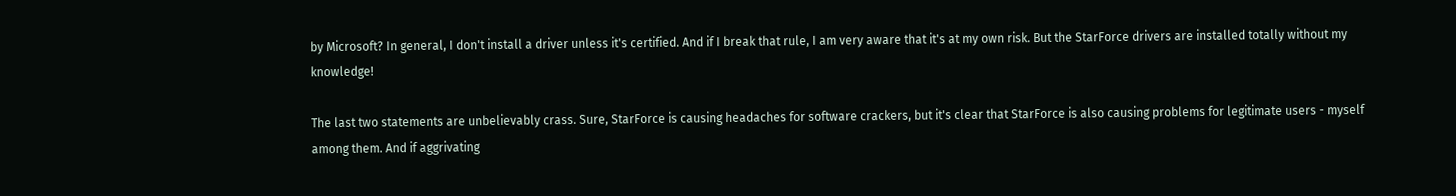by Microsoft? In general, I don't install a driver unless it's certified. And if I break that rule, I am very aware that it's at my own risk. But the StarForce drivers are installed totally without my knowledge!

The last two statements are unbelievably crass. Sure, StarForce is causing headaches for software crackers, but it's clear that StarForce is also causing problems for legitimate users - myself among them. And if aggrivating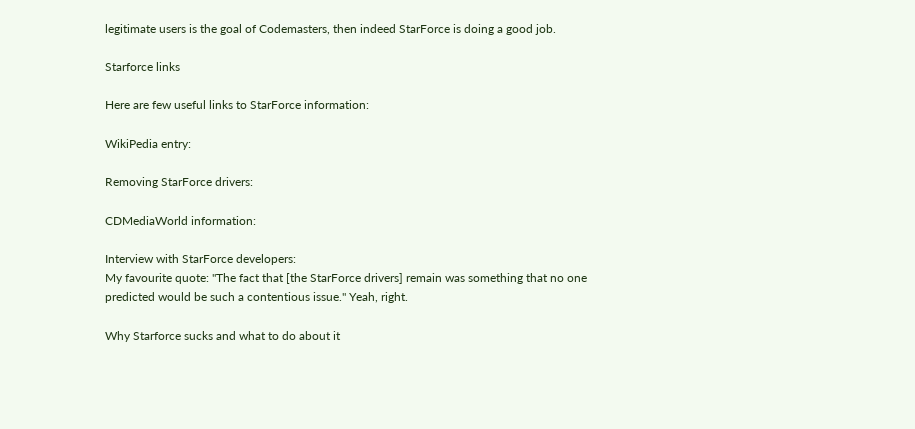legitimate users is the goal of Codemasters, then indeed StarForce is doing a good job.

Starforce links

Here are few useful links to StarForce information:

WikiPedia entry:

Removing StarForce drivers:

CDMediaWorld information:

Interview with StarForce developers:
My favourite quote: "The fact that [the StarForce drivers] remain was something that no one predicted would be such a contentious issue." Yeah, right.

Why Starforce sucks and what to do about it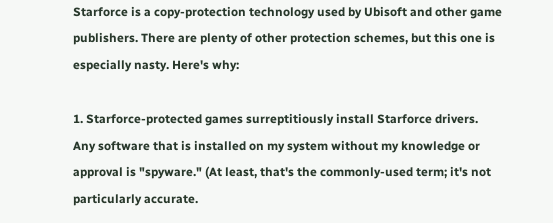Starforce is a copy-protection technology used by Ubisoft and other game publishers. There are plenty of other protection schemes, but this one is especially nasty. Here's why:

1. Starforce-protected games surreptitiously install Starforce drivers. Any software that is installed on my system without my knowledge or approval is "spyware." (At least, that's the commonly-used term; it's not particularly accurate.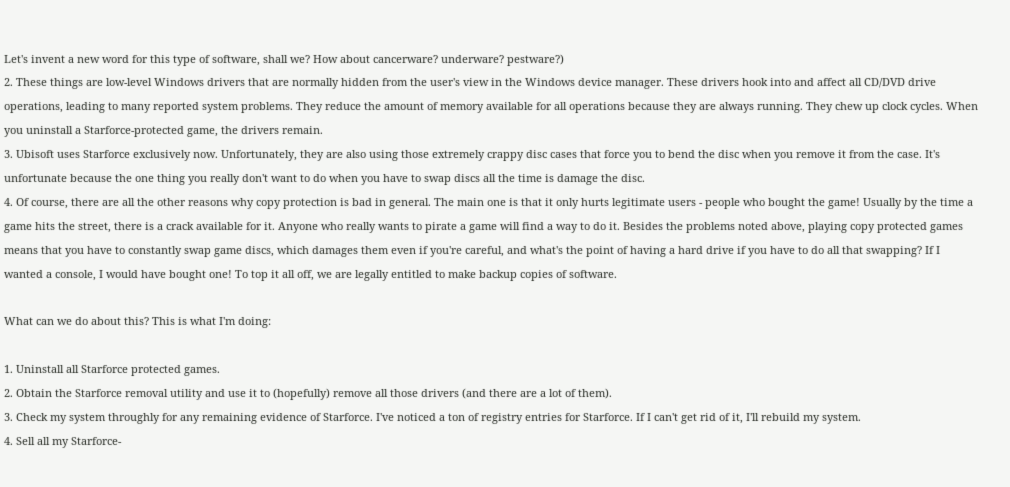Let's invent a new word for this type of software, shall we? How about cancerware? underware? pestware?)
2. These things are low-level Windows drivers that are normally hidden from the user's view in the Windows device manager. These drivers hook into and affect all CD/DVD drive operations, leading to many reported system problems. They reduce the amount of memory available for all operations because they are always running. They chew up clock cycles. When you uninstall a Starforce-protected game, the drivers remain.
3. Ubisoft uses Starforce exclusively now. Unfortunately, they are also using those extremely crappy disc cases that force you to bend the disc when you remove it from the case. It's unfortunate because the one thing you really don't want to do when you have to swap discs all the time is damage the disc.
4. Of course, there are all the other reasons why copy protection is bad in general. The main one is that it only hurts legitimate users - people who bought the game! Usually by the time a game hits the street, there is a crack available for it. Anyone who really wants to pirate a game will find a way to do it. Besides the problems noted above, playing copy protected games means that you have to constantly swap game discs, which damages them even if you're careful, and what's the point of having a hard drive if you have to do all that swapping? If I wanted a console, I would have bought one! To top it all off, we are legally entitled to make backup copies of software.

What can we do about this? This is what I'm doing:

1. Uninstall all Starforce protected games.
2. Obtain the Starforce removal utility and use it to (hopefully) remove all those drivers (and there are a lot of them).
3. Check my system throughly for any remaining evidence of Starforce. I've noticed a ton of registry entries for Starforce. If I can't get rid of it, I'll rebuild my system.
4. Sell all my Starforce-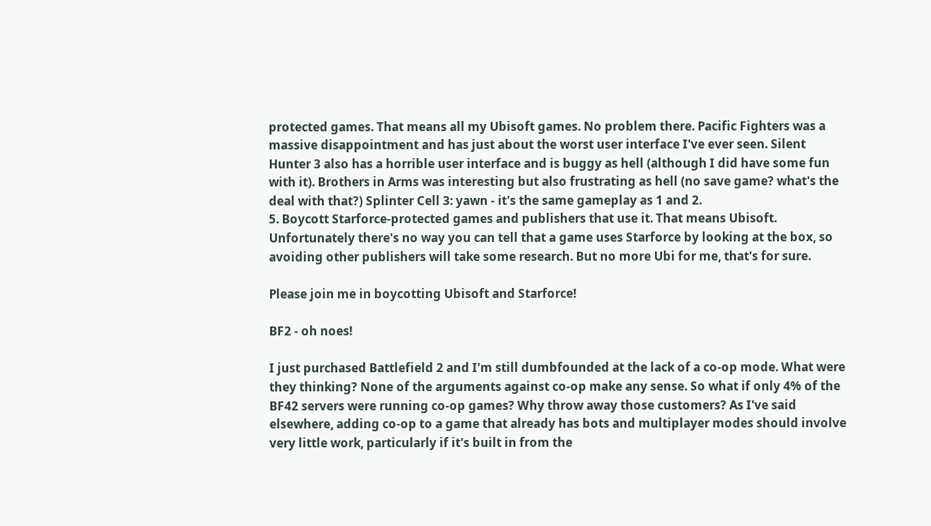protected games. That means all my Ubisoft games. No problem there. Pacific Fighters was a massive disappointment and has just about the worst user interface I've ever seen. Silent Hunter 3 also has a horrible user interface and is buggy as hell (although I did have some fun with it). Brothers in Arms was interesting but also frustrating as hell (no save game? what's the deal with that?) Splinter Cell 3: yawn - it's the same gameplay as 1 and 2.
5. Boycott Starforce-protected games and publishers that use it. That means Ubisoft. Unfortunately there's no way you can tell that a game uses Starforce by looking at the box, so avoiding other publishers will take some research. But no more Ubi for me, that's for sure.

Please join me in boycotting Ubisoft and Starforce!

BF2 - oh noes!

I just purchased Battlefield 2 and I'm still dumbfounded at the lack of a co-op mode. What were they thinking? None of the arguments against co-op make any sense. So what if only 4% of the BF42 servers were running co-op games? Why throw away those customers? As I've said elsewhere, adding co-op to a game that already has bots and multiplayer modes should involve very little work, particularly if it's built in from the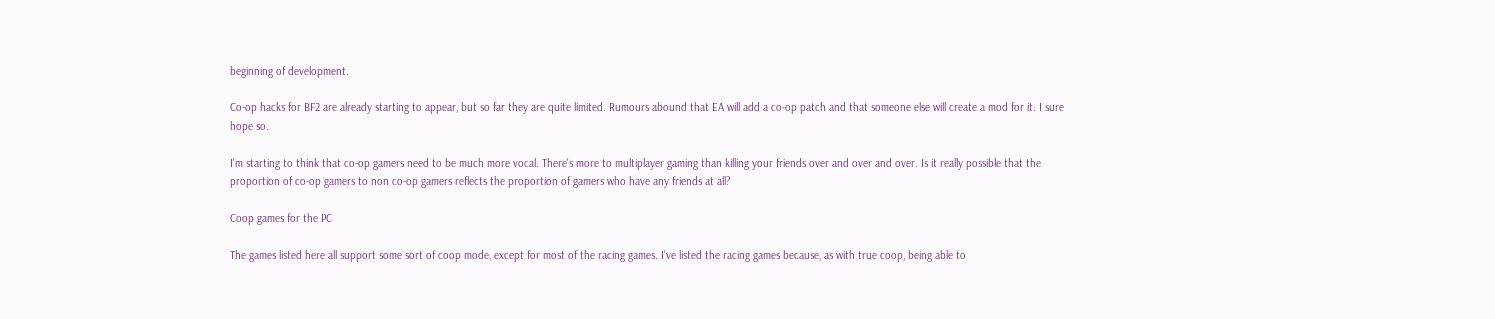beginning of development.

Co-op hacks for BF2 are already starting to appear, but so far they are quite limited. Rumours abound that EA will add a co-op patch and that someone else will create a mod for it. I sure hope so.

I'm starting to think that co-op gamers need to be much more vocal. There's more to multiplayer gaming than killing your friends over and over and over. Is it really possible that the proportion of co-op gamers to non co-op gamers reflects the proportion of gamers who have any friends at all?

Coop games for the PC

The games listed here all support some sort of coop mode, except for most of the racing games. I've listed the racing games because, as with true coop, being able to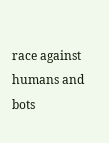race against humans and bots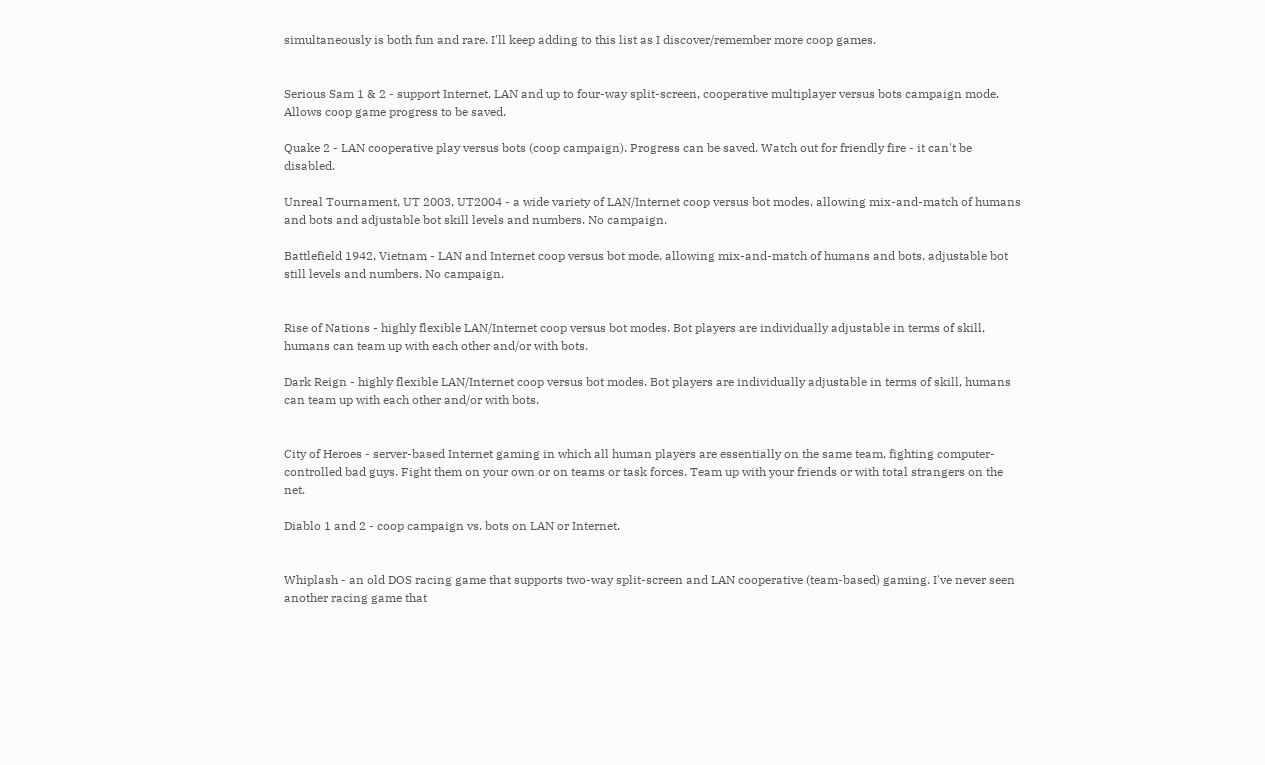simultaneously is both fun and rare. I'll keep adding to this list as I discover/remember more coop games.


Serious Sam 1 & 2 - support Internet, LAN and up to four-way split-screen, cooperative multiplayer versus bots campaign mode. Allows coop game progress to be saved.

Quake 2 - LAN cooperative play versus bots (coop campaign). Progress can be saved. Watch out for friendly fire - it can't be disabled.

Unreal Tournament, UT 2003, UT2004 - a wide variety of LAN/Internet coop versus bot modes, allowing mix-and-match of humans and bots and adjustable bot skill levels and numbers. No campaign.

Battlefield 1942, Vietnam - LAN and Internet coop versus bot mode, allowing mix-and-match of humans and bots, adjustable bot still levels and numbers. No campaign.


Rise of Nations - highly flexible LAN/Internet coop versus bot modes. Bot players are individually adjustable in terms of skill, humans can team up with each other and/or with bots.

Dark Reign - highly flexible LAN/Internet coop versus bot modes. Bot players are individually adjustable in terms of skill, humans can team up with each other and/or with bots.


City of Heroes - server-based Internet gaming in which all human players are essentially on the same team, fighting computer-controlled bad guys. Fight them on your own or on teams or task forces. Team up with your friends or with total strangers on the net.

Diablo 1 and 2 - coop campaign vs. bots on LAN or Internet.


Whiplash - an old DOS racing game that supports two-way split-screen and LAN cooperative (team-based) gaming. I've never seen another racing game that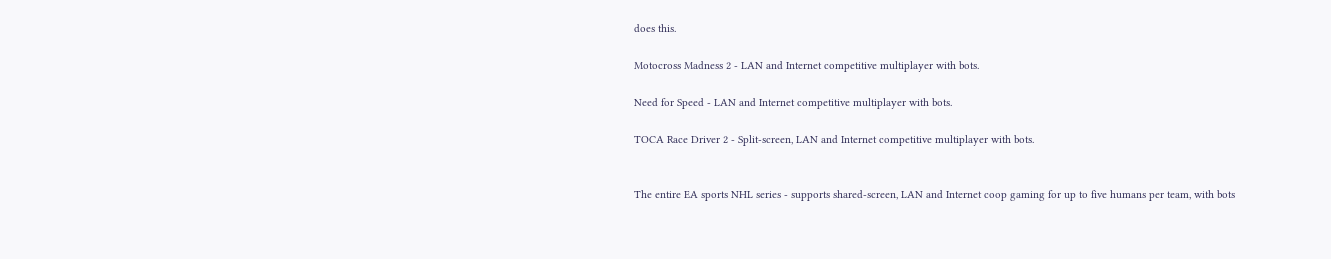does this.

Motocross Madness 2 - LAN and Internet competitive multiplayer with bots.

Need for Speed - LAN and Internet competitive multiplayer with bots.

TOCA Race Driver 2 - Split-screen, LAN and Internet competitive multiplayer with bots.


The entire EA sports NHL series - supports shared-screen, LAN and Internet coop gaming for up to five humans per team, with bots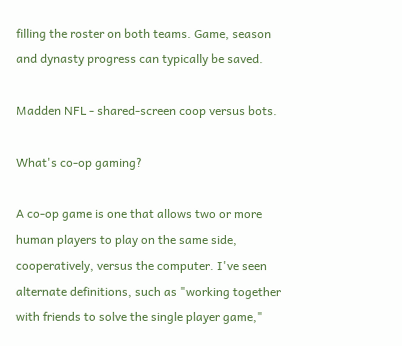filling the roster on both teams. Game, season and dynasty progress can typically be saved.

Madden NFL - shared-screen coop versus bots.

What's co-op gaming?

A co-op game is one that allows two or more human players to play on the same side, cooperatively, versus the computer. I've seen alternate definitions, such as "working together with friends to solve the single player game,"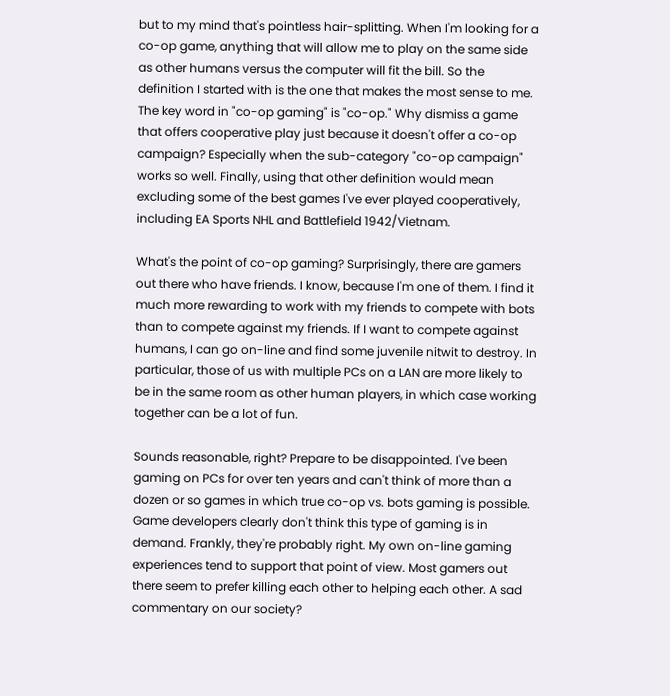but to my mind that's pointless hair-splitting. When I'm looking for a co-op game, anything that will allow me to play on the same side as other humans versus the computer will fit the bill. So the definition I started with is the one that makes the most sense to me. The key word in "co-op gaming" is "co-op." Why dismiss a game that offers cooperative play just because it doesn't offer a co-op campaign? Especially when the sub-category "co-op campaign" works so well. Finally, using that other definition would mean excluding some of the best games I've ever played cooperatively, including EA Sports NHL and Battlefield 1942/Vietnam.

What's the point of co-op gaming? Surprisingly, there are gamers out there who have friends. I know, because I'm one of them. I find it much more rewarding to work with my friends to compete with bots than to compete against my friends. If I want to compete against humans, I can go on-line and find some juvenile nitwit to destroy. In particular, those of us with multiple PCs on a LAN are more likely to be in the same room as other human players, in which case working together can be a lot of fun.

Sounds reasonable, right? Prepare to be disappointed. I've been gaming on PCs for over ten years and can't think of more than a dozen or so games in which true co-op vs. bots gaming is possible. Game developers clearly don't think this type of gaming is in demand. Frankly, they're probably right. My own on-line gaming experiences tend to support that point of view. Most gamers out there seem to prefer killing each other to helping each other. A sad commentary on our society?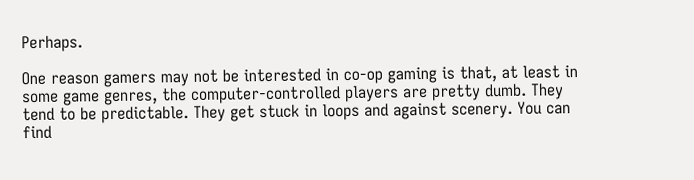Perhaps.

One reason gamers may not be interested in co-op gaming is that, at least in some game genres, the computer-controlled players are pretty dumb. They tend to be predictable. They get stuck in loops and against scenery. You can find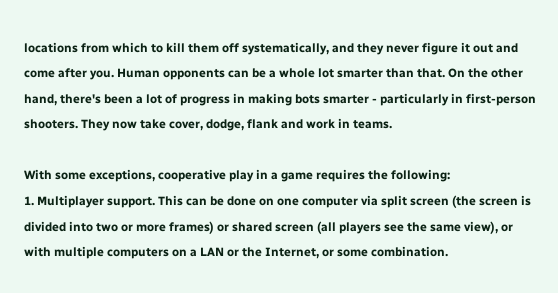locations from which to kill them off systematically, and they never figure it out and come after you. Human opponents can be a whole lot smarter than that. On the other hand, there's been a lot of progress in making bots smarter - particularly in first-person shooters. They now take cover, dodge, flank and work in teams.

With some exceptions, cooperative play in a game requires the following:
1. Multiplayer support. This can be done on one computer via split screen (the screen is divided into two or more frames) or shared screen (all players see the same view), or with multiple computers on a LAN or the Internet, or some combination.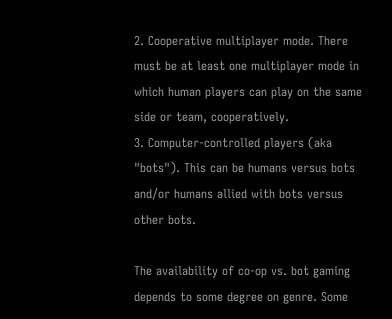2. Cooperative multiplayer mode. There must be at least one multiplayer mode in which human players can play on the same side or team, cooperatively.
3. Computer-controlled players (aka "bots"). This can be humans versus bots and/or humans allied with bots versus other bots.

The availability of co-op vs. bot gaming depends to some degree on genre. Some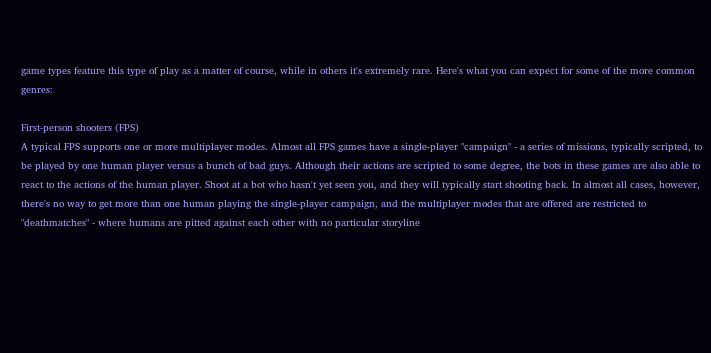game types feature this type of play as a matter of course, while in others it's extremely rare. Here's what you can expect for some of the more common genres:

First-person shooters (FPS)
A typical FPS supports one or more multiplayer modes. Almost all FPS games have a single-player "campaign" - a series of missions, typically scripted, to be played by one human player versus a bunch of bad guys. Although their actions are scripted to some degree, the bots in these games are also able to react to the actions of the human player. Shoot at a bot who hasn't yet seen you, and they will typically start shooting back. In almost all cases, however, there's no way to get more than one human playing the single-player campaign, and the multiplayer modes that are offered are restricted to "deathmatches" - where humans are pitted against each other with no particular storyline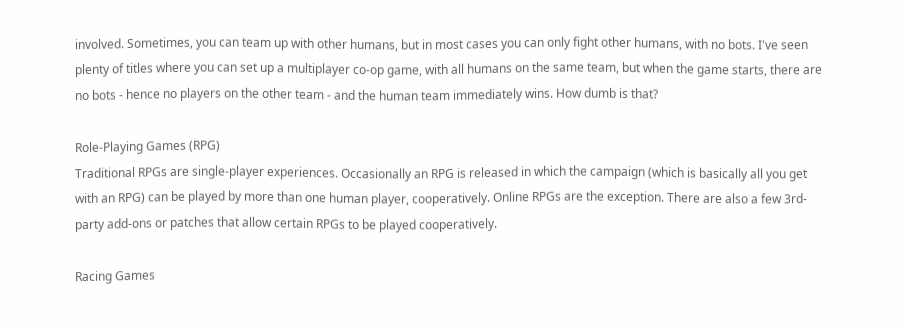involved. Sometimes, you can team up with other humans, but in most cases you can only fight other humans, with no bots. I've seen plenty of titles where you can set up a multiplayer co-op game, with all humans on the same team, but when the game starts, there are no bots - hence no players on the other team - and the human team immediately wins. How dumb is that?

Role-Playing Games (RPG)
Traditional RPGs are single-player experiences. Occasionally an RPG is released in which the campaign (which is basically all you get with an RPG) can be played by more than one human player, cooperatively. Online RPGs are the exception. There are also a few 3rd-party add-ons or patches that allow certain RPGs to be played cooperatively.

Racing Games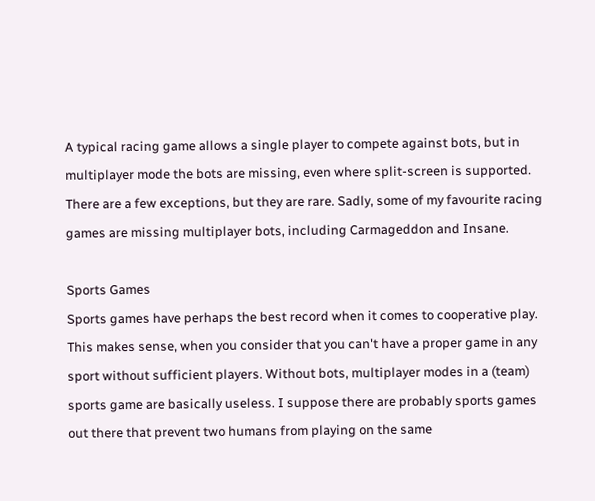A typical racing game allows a single player to compete against bots, but in multiplayer mode the bots are missing, even where split-screen is supported. There are a few exceptions, but they are rare. Sadly, some of my favourite racing games are missing multiplayer bots, including Carmageddon and Insane.

Sports Games
Sports games have perhaps the best record when it comes to cooperative play. This makes sense, when you consider that you can't have a proper game in any sport without sufficient players. Without bots, multiplayer modes in a (team) sports game are basically useless. I suppose there are probably sports games out there that prevent two humans from playing on the same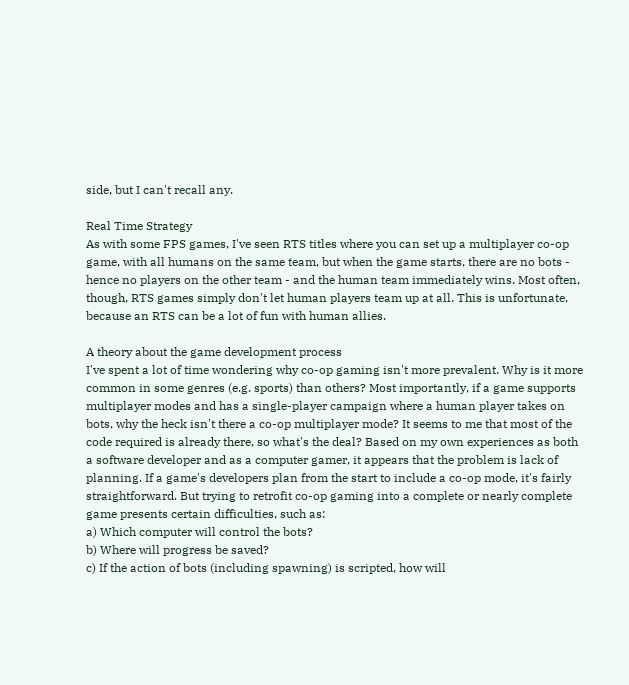side, but I can't recall any.

Real Time Strategy
As with some FPS games, I've seen RTS titles where you can set up a multiplayer co-op game, with all humans on the same team, but when the game starts, there are no bots - hence no players on the other team - and the human team immediately wins. Most often, though, RTS games simply don't let human players team up at all. This is unfortunate, because an RTS can be a lot of fun with human allies.

A theory about the game development process
I've spent a lot of time wondering why co-op gaming isn't more prevalent. Why is it more common in some genres (e.g. sports) than others? Most importantly, if a game supports multiplayer modes and has a single-player campaign where a human player takes on bots, why the heck isn't there a co-op multiplayer mode? It seems to me that most of the code required is already there, so what's the deal? Based on my own experiences as both a software developer and as a computer gamer, it appears that the problem is lack of planning. If a game's developers plan from the start to include a co-op mode, it's fairly straightforward. But trying to retrofit co-op gaming into a complete or nearly complete game presents certain difficulties, such as:
a) Which computer will control the bots?
b) Where will progress be saved?
c) If the action of bots (including spawning) is scripted, how will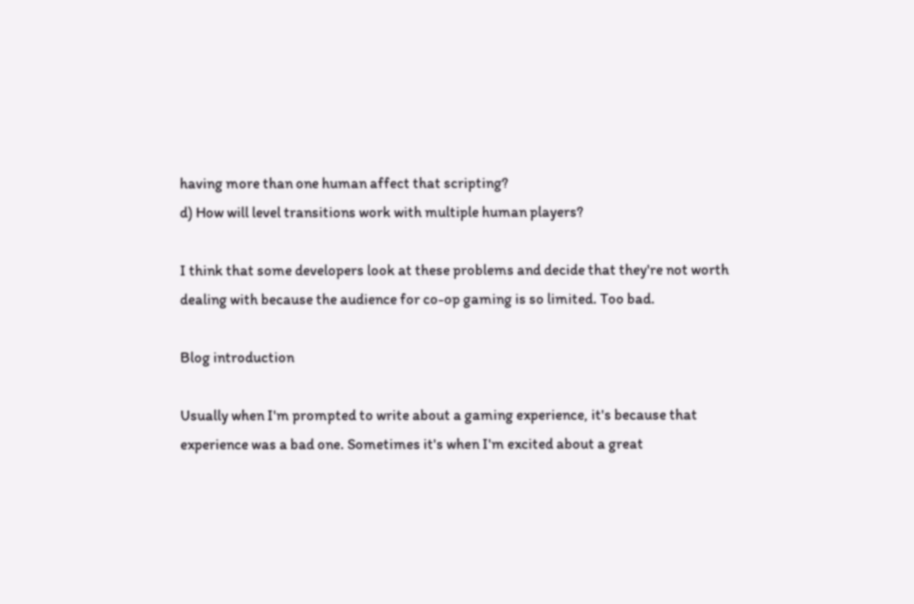having more than one human affect that scripting?
d) How will level transitions work with multiple human players?

I think that some developers look at these problems and decide that they're not worth dealing with because the audience for co-op gaming is so limited. Too bad.

Blog introduction

Usually when I'm prompted to write about a gaming experience, it's because that experience was a bad one. Sometimes it's when I'm excited about a great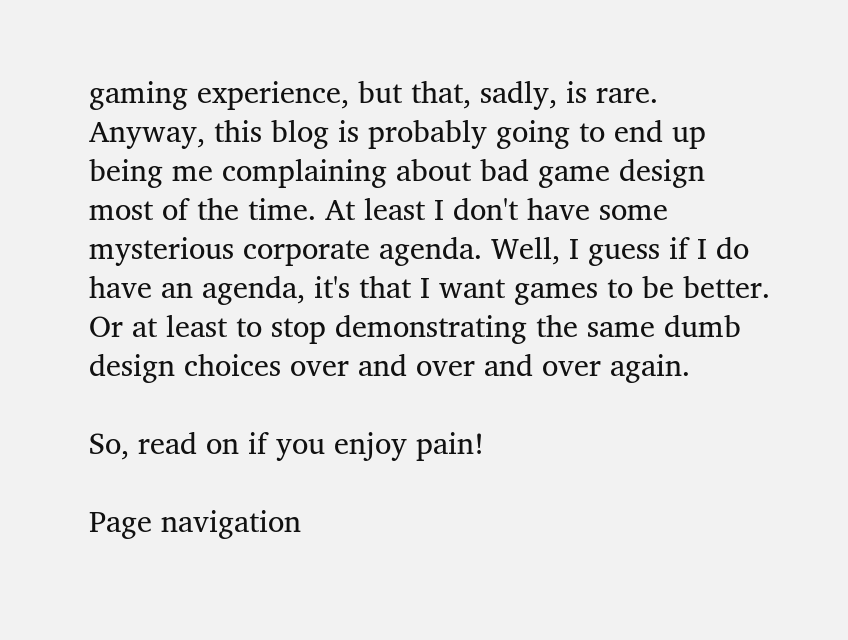gaming experience, but that, sadly, is rare. Anyway, this blog is probably going to end up being me complaining about bad game design most of the time. At least I don't have some mysterious corporate agenda. Well, I guess if I do have an agenda, it's that I want games to be better. Or at least to stop demonstrating the same dumb design choices over and over and over again.

So, read on if you enjoy pain!

Page navigation